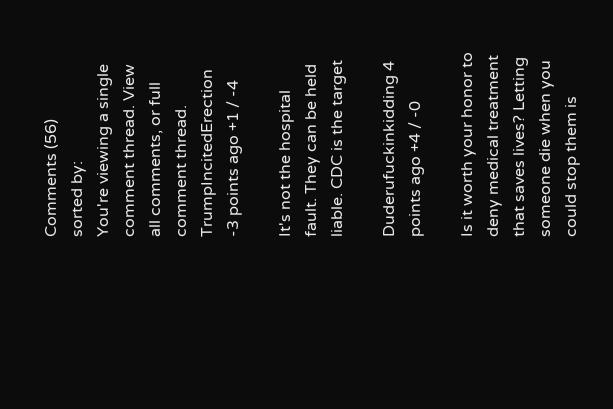Comments (56)
sorted by:
You're viewing a single comment thread. View all comments, or full comment thread.
TrumpIncitedErection -3 points ago +1 / -4

It's not the hospital fault. They can be held liable. CDC is the target

Duderufuckinkidding 4 points ago +4 / -0

Is it worth your honor to deny medical treatment that saves lives? Letting someone die when you could stop them is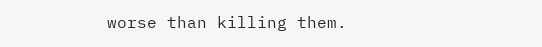worse than killing them.